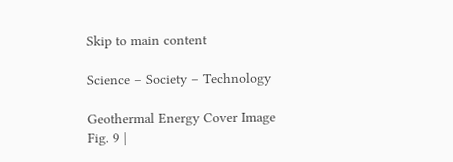Skip to main content

Science – Society – Technology

Geothermal Energy Cover Image
Fig. 9 |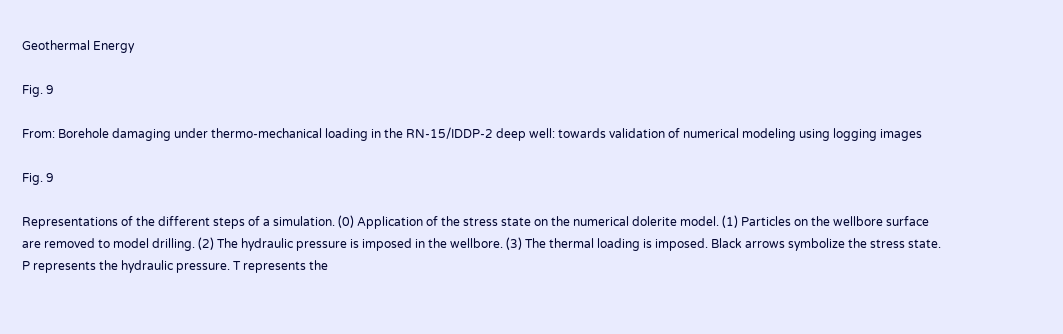Geothermal Energy

Fig. 9

From: Borehole damaging under thermo-mechanical loading in the RN-15/IDDP-2 deep well: towards validation of numerical modeling using logging images

Fig. 9

Representations of the different steps of a simulation. (0) Application of the stress state on the numerical dolerite model. (1) Particles on the wellbore surface are removed to model drilling. (2) The hydraulic pressure is imposed in the wellbore. (3) The thermal loading is imposed. Black arrows symbolize the stress state. P represents the hydraulic pressure. T represents the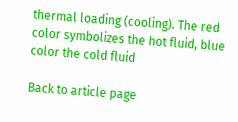thermal loading (cooling). The red color symbolizes the hot fluid, blue color the cold fluid

Back to article page